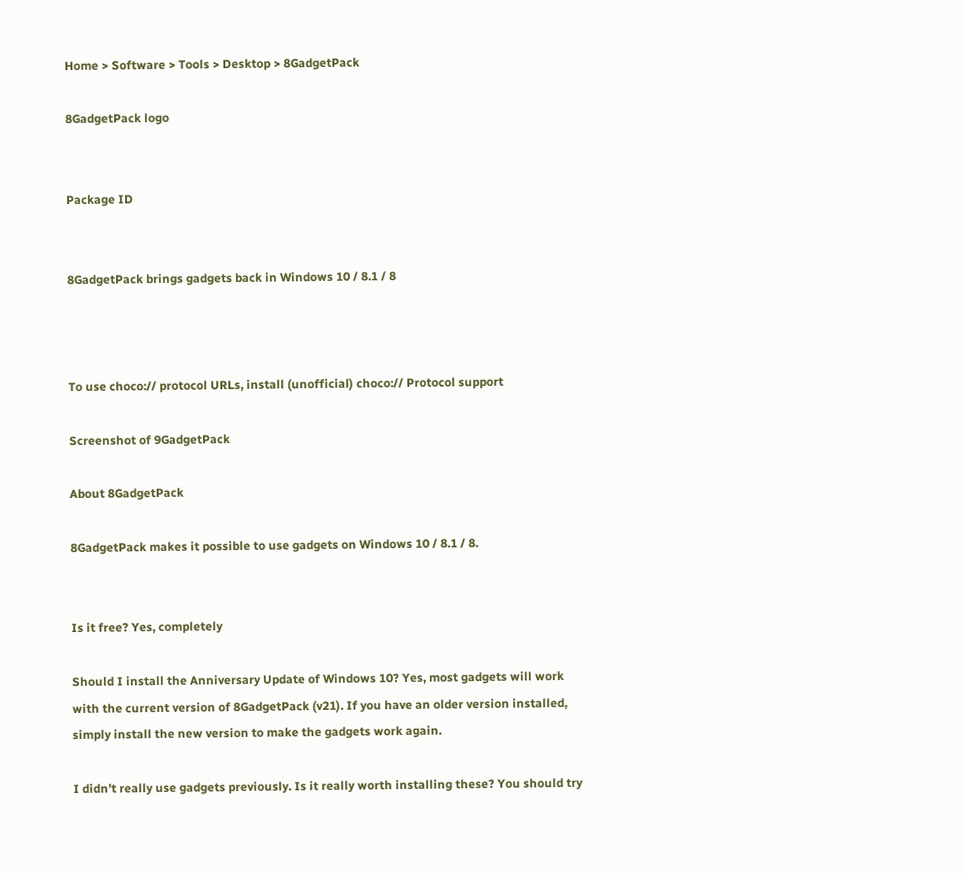Home > Software > Tools > Desktop > 8GadgetPack

8GadgetPack logo


Package ID


8GadgetPack brings gadgets back in Windows 10 / 8.1 / 8



To use choco:// protocol URLs, install (unofficial) choco:// Protocol support

Screenshot of 9GadgetPack

About 8GadgetPack

8GadgetPack makes it possible to use gadgets on Windows 10 / 8.1 / 8.


Is it free? Yes, completely

Should I install the Anniversary Update of Windows 10? Yes, most gadgets will work with the current version of 8GadgetPack (v21). If you have an older version installed, simply install the new version to make the gadgets work again.

I didn’t really use gadgets previously. Is it really worth installing these? You should try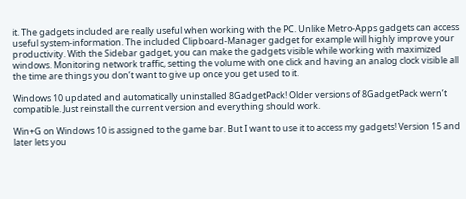it. The gadgets included are really useful when working with the PC. Unlike Metro-Apps gadgets can access useful system-information. The included Clipboard-Manager gadget for example will highly improve your productivity. With the Sidebar gadget, you can make the gadgets visible while working with maximized windows. Monitoring network traffic, setting the volume with one click and having an analog clock visible all the time are things you don’t want to give up once you get used to it.

Windows 10 updated and automatically uninstalled 8GadgetPack! Older versions of 8GadgetPack wern’t compatible. Just reinstall the current version and everything should work.

Win+G on Windows 10 is assigned to the game bar. But I want to use it to access my gadgets! Version 15 and later lets you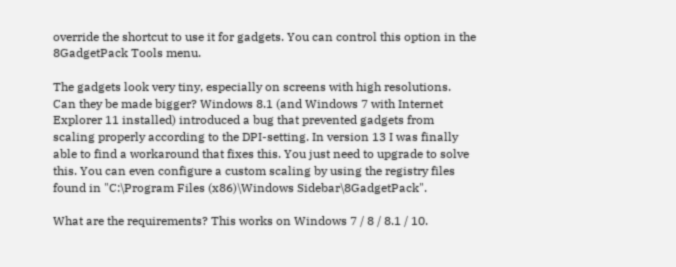override the shortcut to use it for gadgets. You can control this option in the 8GadgetPack Tools menu.

The gadgets look very tiny, especially on screens with high resolutions. Can they be made bigger? Windows 8.1 (and Windows 7 with Internet Explorer 11 installed) introduced a bug that prevented gadgets from scaling properly according to the DPI-setting. In version 13 I was finally able to find a workaround that fixes this. You just need to upgrade to solve this. You can even configure a custom scaling by using the registry files found in "C:\Program Files (x86)\Windows Sidebar\8GadgetPack".

What are the requirements? This works on Windows 7 / 8 / 8.1 / 10.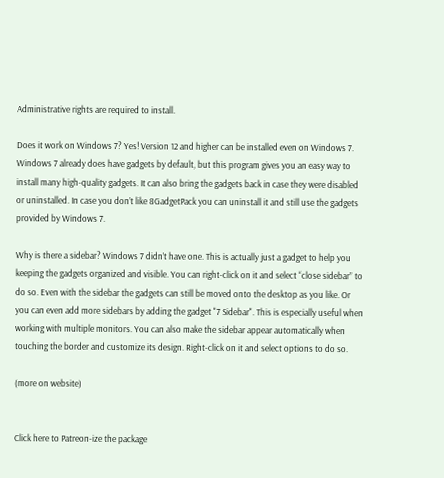Administrative rights are required to install.

Does it work on Windows 7? Yes! Version 12 and higher can be installed even on Windows 7. Windows 7 already does have gadgets by default, but this program gives you an easy way to install many high-quality gadgets. It can also bring the gadgets back in case they were disabled or uninstalled. In case you don’t like 8GadgetPack you can uninstall it and still use the gadgets provided by Windows 7.

Why is there a sidebar? Windows 7 didn’t have one. This is actually just a gadget to help you keeping the gadgets organized and visible. You can right-click on it and select “close sidebar” to do so. Even with the sidebar the gadgets can still be moved onto the desktop as you like. Or you can even add more sidebars by adding the gadget "7 Sidebar". This is especially useful when working with multiple monitors. You can also make the sidebar appear automatically when touching the border and customize its design. Right-click on it and select options to do so.

(more on website)


Click here to Patreon-ize the package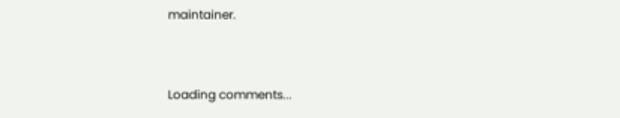maintainer.


Loading comments...